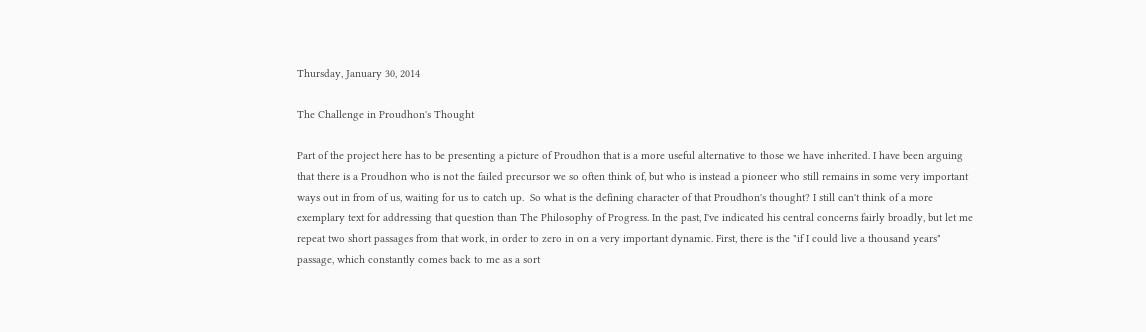Thursday, January 30, 2014

The Challenge in Proudhon's Thought

Part of the project here has to be presenting a picture of Proudhon that is a more useful alternative to those we have inherited. I have been arguing that there is a Proudhon who is not the failed precursor we so often think of, but who is instead a pioneer who still remains in some very important ways out in from of us, waiting for us to catch up.  So what is the defining character of that Proudhon's thought? I still can't think of a more exemplary text for addressing that question than The Philosophy of Progress. In the past, I've indicated his central concerns fairly broadly, but let me repeat two short passages from that work, in order to zero in on a very important dynamic. First, there is the "if I could live a thousand years" passage, which constantly comes back to me as a sort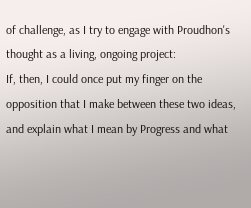of challenge, as I try to engage with Proudhon's thought as a living, ongoing project:
If, then, I could once put my finger on the opposition that I make between these two ideas, and explain what I mean by Progress and what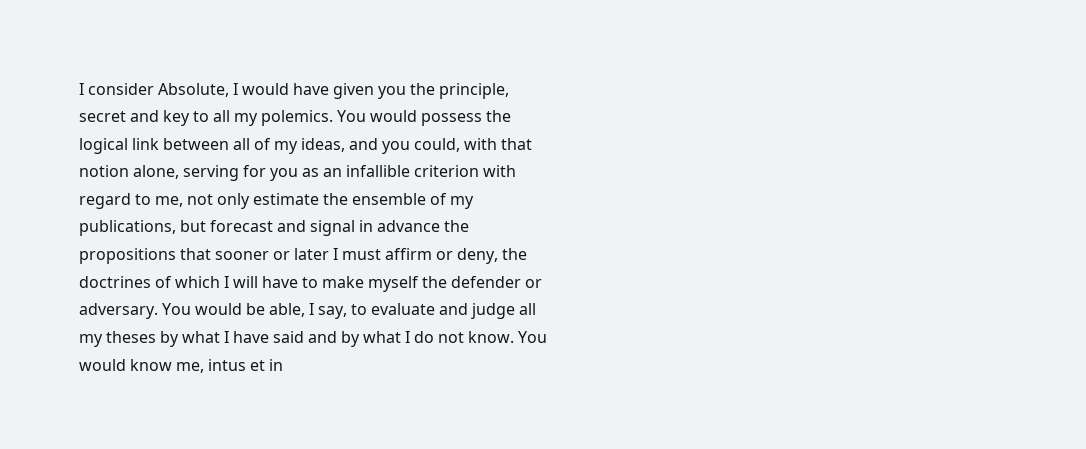I consider Absolute, I would have given you the principle, secret and key to all my polemics. You would possess the logical link between all of my ideas, and you could, with that notion alone, serving for you as an infallible criterion with regard to me, not only estimate the ensemble of my publications, but forecast and signal in advance the propositions that sooner or later I must affirm or deny, the doctrines of which I will have to make myself the defender or adversary. You would be able, I say, to evaluate and judge all my theses by what I have said and by what I do not know. You would know me, intus et in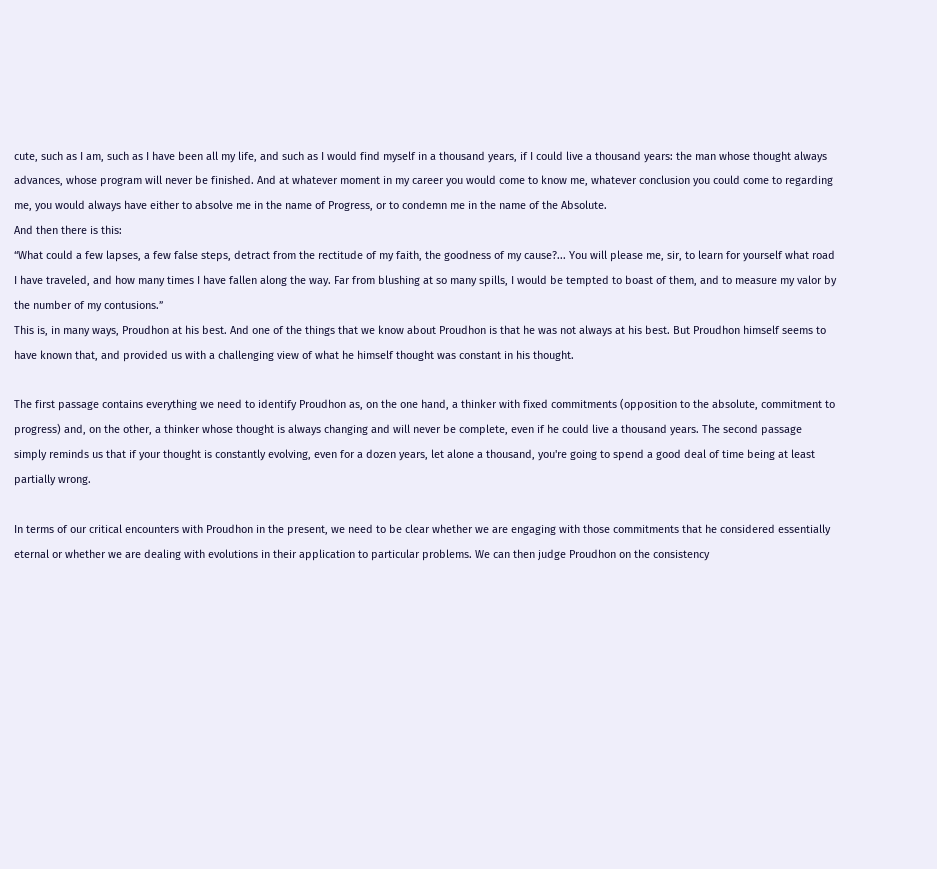cute, such as I am, such as I have been all my life, and such as I would find myself in a thousand years, if I could live a thousand years: the man whose thought always advances, whose program will never be finished. And at whatever moment in my career you would come to know me, whatever conclusion you could come to regarding me, you would always have either to absolve me in the name of Progress, or to condemn me in the name of the Absolute.
And then there is this:
“What could a few lapses, a few false steps, detract from the rectitude of my faith, the goodness of my cause?... You will please me, sir, to learn for yourself what road I have traveled, and how many times I have fallen along the way. Far from blushing at so many spills, I would be tempted to boast of them, and to measure my valor by the number of my contusions.”
This is, in many ways, Proudhon at his best. And one of the things that we know about Proudhon is that he was not always at his best. But Proudhon himself seems to have known that, and provided us with a challenging view of what he himself thought was constant in his thought.

The first passage contains everything we need to identify Proudhon as, on the one hand, a thinker with fixed commitments (opposition to the absolute, commitment to progress) and, on the other, a thinker whose thought is always changing and will never be complete, even if he could live a thousand years. The second passage simply reminds us that if your thought is constantly evolving, even for a dozen years, let alone a thousand, you're going to spend a good deal of time being at least partially wrong.

In terms of our critical encounters with Proudhon in the present, we need to be clear whether we are engaging with those commitments that he considered essentially eternal or whether we are dealing with evolutions in their application to particular problems. We can then judge Proudhon on the consistency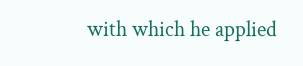with which he applied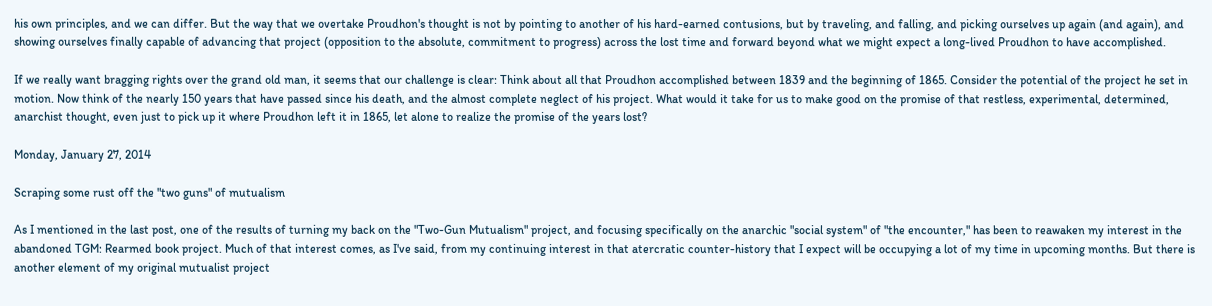his own principles, and we can differ. But the way that we overtake Proudhon's thought is not by pointing to another of his hard-earned contusions, but by traveling, and falling, and picking ourselves up again (and again), and showing ourselves finally capable of advancing that project (opposition to the absolute, commitment to progress) across the lost time and forward beyond what we might expect a long-lived Proudhon to have accomplished.

If we really want bragging rights over the grand old man, it seems that our challenge is clear: Think about all that Proudhon accomplished between 1839 and the beginning of 1865. Consider the potential of the project he set in motion. Now think of the nearly 150 years that have passed since his death, and the almost complete neglect of his project. What would it take for us to make good on the promise of that restless, experimental, determined, anarchist thought, even just to pick up it where Proudhon left it in 1865, let alone to realize the promise of the years lost?

Monday, January 27, 2014

Scraping some rust off the "two guns" of mutualism

As I mentioned in the last post, one of the results of turning my back on the "Two-Gun Mutualism" project, and focusing specifically on the anarchic "social system" of "the encounter," has been to reawaken my interest in the abandoned TGM: Rearmed book project. Much of that interest comes, as I've said, from my continuing interest in that atercratic counter-history that I expect will be occupying a lot of my time in upcoming months. But there is another element of my original mutualist project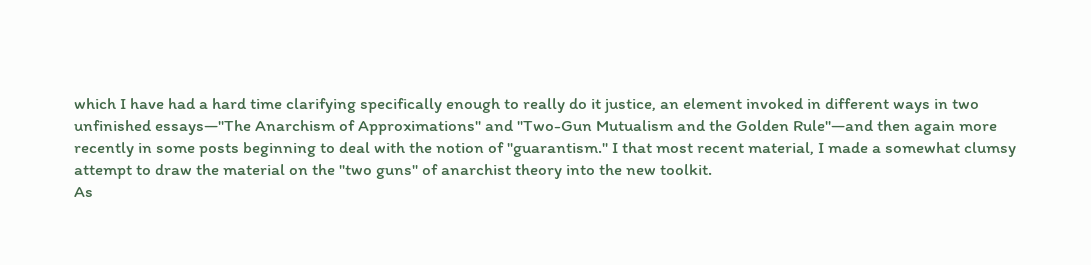which I have had a hard time clarifying specifically enough to really do it justice, an element invoked in different ways in two unfinished essays—"The Anarchism of Approximations" and "Two-Gun Mutualism and the Golden Rule"—and then again more recently in some posts beginning to deal with the notion of "guarantism." I that most recent material, I made a somewhat clumsy attempt to draw the material on the "two guns" of anarchist theory into the new toolkit.
As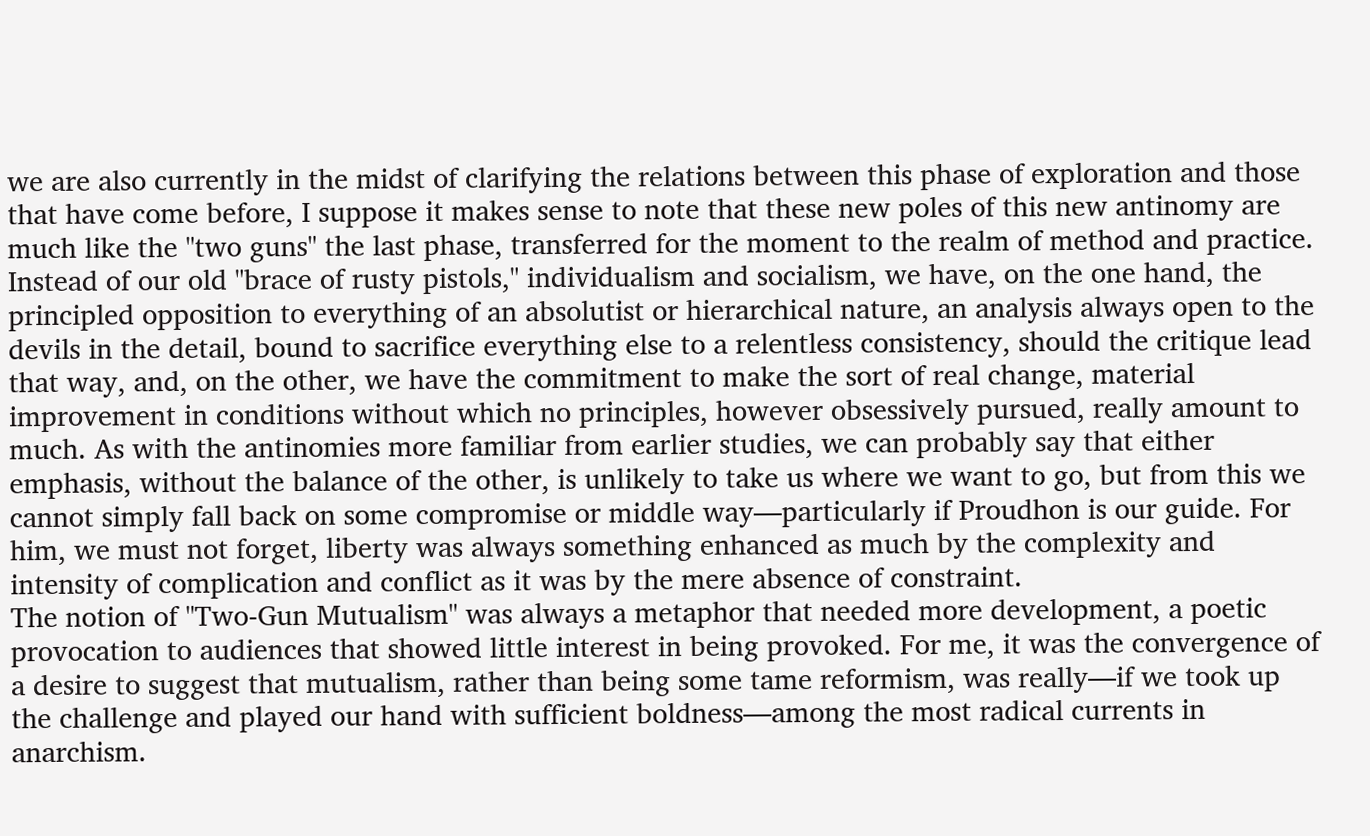we are also currently in the midst of clarifying the relations between this phase of exploration and those that have come before, I suppose it makes sense to note that these new poles of this new antinomy are much like the "two guns" the last phase, transferred for the moment to the realm of method and practice. Instead of our old "brace of rusty pistols," individualism and socialism, we have, on the one hand, the principled opposition to everything of an absolutist or hierarchical nature, an analysis always open to the devils in the detail, bound to sacrifice everything else to a relentless consistency, should the critique lead that way, and, on the other, we have the commitment to make the sort of real change, material improvement in conditions without which no principles, however obsessively pursued, really amount to much. As with the antinomies more familiar from earlier studies, we can probably say that either emphasis, without the balance of the other, is unlikely to take us where we want to go, but from this we cannot simply fall back on some compromise or middle way—particularly if Proudhon is our guide. For him, we must not forget, liberty was always something enhanced as much by the complexity and intensity of complication and conflict as it was by the mere absence of constraint.
The notion of "Two-Gun Mutualism" was always a metaphor that needed more development, a poetic provocation to audiences that showed little interest in being provoked. For me, it was the convergence of a desire to suggest that mutualism, rather than being some tame reformism, was really—if we took up the challenge and played our hand with sufficient boldness—among the most radical currents in anarchism.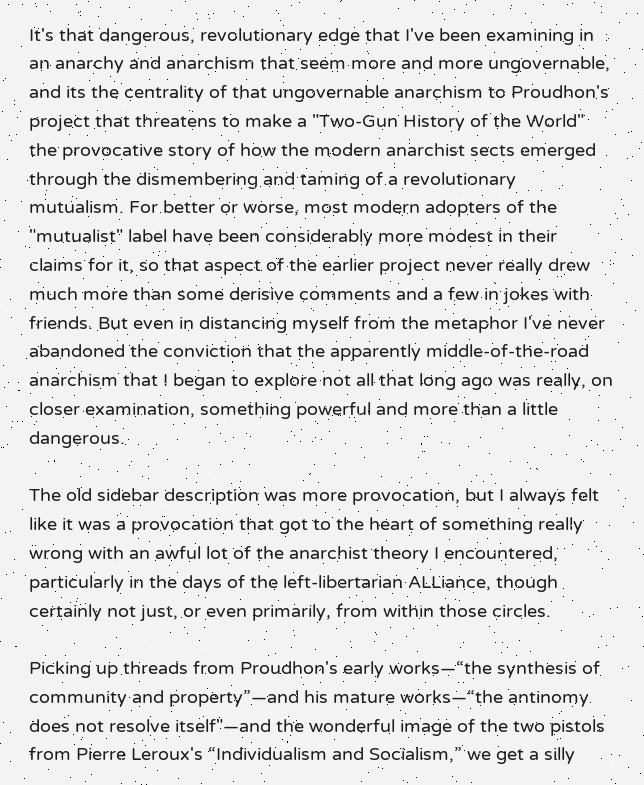It's that dangerous, revolutionary edge that I've been examining in an anarchy and anarchism that seem more and more ungovernable, and its the centrality of that ungovernable anarchism to Proudhon's project that threatens to make a "Two-Gun History of the World" the provocative story of how the modern anarchist sects emerged through the dismembering and taming of a revolutionary mutualism. For better or worse, most modern adopters of the "mutualist" label have been considerably more modest in their claims for it, so that aspect of the earlier project never really drew much more than some derisive comments and a few in jokes with friends. But even in distancing myself from the metaphor I've never abandoned the conviction that the apparently middle-of-the-road anarchism that I began to explore not all that long ago was really, on closer examination, something powerful and more than a little dangerous.

The old sidebar description was more provocation, but I always felt like it was a provocation that got to the heart of something really wrong with an awful lot of the anarchist theory I encountered, particularly in the days of the left-libertarian ALLiance, though certainly not just, or even primarily, from within those circles.

Picking up threads from Proudhon's early works—“the synthesis of community and property”—and his mature works—“the antinomy does not resolve itself"—and the wonderful image of the two pistols from Pierre Leroux's “Individualism and Socialism,” we get a silly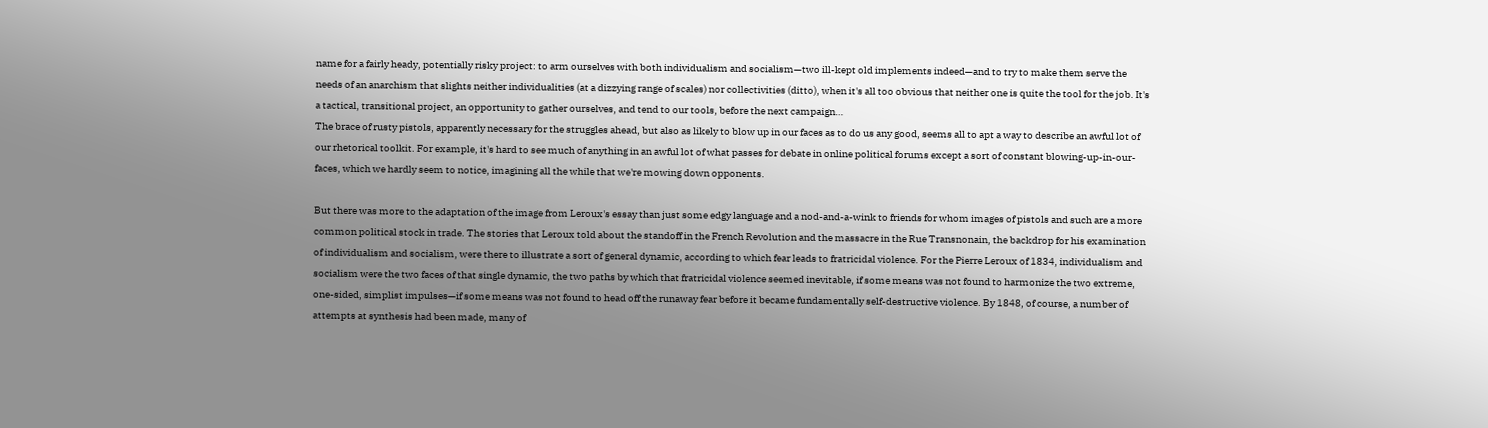name for a fairly heady, potentially risky project: to arm ourselves with both individualism and socialism—two ill-kept old implements indeed—and to try to make them serve the needs of an anarchism that slights neither individualities (at a dizzying range of scales) nor collectivities (ditto), when it's all too obvious that neither one is quite the tool for the job. It's a tactical, transitional project, an opportunity to gather ourselves, and tend to our tools, before the next campaign…
The brace of rusty pistols, apparently necessary for the struggles ahead, but also as likely to blow up in our faces as to do us any good, seems all to apt a way to describe an awful lot of our rhetorical toolkit. For example, it's hard to see much of anything in an awful lot of what passes for debate in online political forums except a sort of constant blowing-up-in-our-faces, which we hardly seem to notice, imagining all the while that we're mowing down opponents.

But there was more to the adaptation of the image from Leroux's essay than just some edgy language and a nod-and-a-wink to friends for whom images of pistols and such are a more common political stock in trade. The stories that Leroux told about the standoff in the French Revolution and the massacre in the Rue Transnonain, the backdrop for his examination of individualism and socialism, were there to illustrate a sort of general dynamic, according to which fear leads to fratricidal violence. For the Pierre Leroux of 1834, individualism and socialism were the two faces of that single dynamic, the two paths by which that fratricidal violence seemed inevitable, if some means was not found to harmonize the two extreme, one-sided, simplist impulses—if some means was not found to head off the runaway fear before it became fundamentally self-destructive violence. By 1848, of course, a number of attempts at synthesis had been made, many of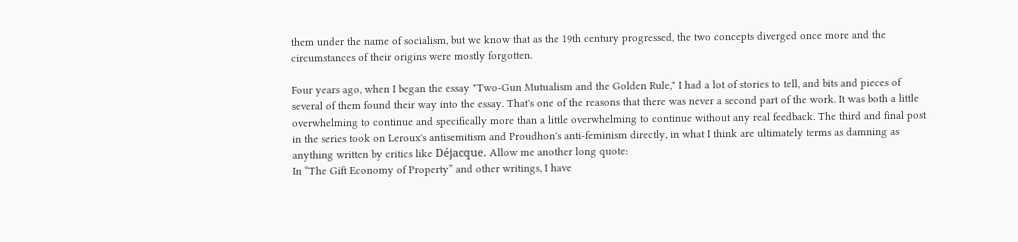them under the name of socialism, but we know that as the 19th century progressed, the two concepts diverged once more and the circumstances of their origins were mostly forgotten.

Four years ago, when I began the essay "Two-Gun Mutualism and the Golden Rule," I had a lot of stories to tell, and bits and pieces of several of them found their way into the essay. That's one of the reasons that there was never a second part of the work. It was both a little overwhelming to continue and specifically more than a little overwhelming to continue without any real feedback. The third and final post in the series took on Leroux's antisemitism and Proudhon's anti-feminism directly, in what I think are ultimately terms as damning as anything written by critics like Déjacque. Allow me another long quote:
In “The Gift Economy of Property” and other writings, I have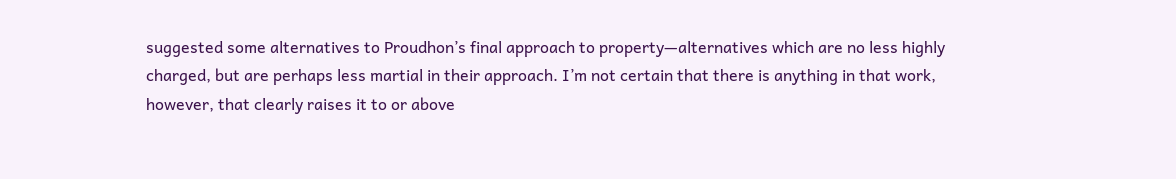suggested some alternatives to Proudhon’s final approach to property—alternatives which are no less highly charged, but are perhaps less martial in their approach. I’m not certain that there is anything in that work, however, that clearly raises it to or above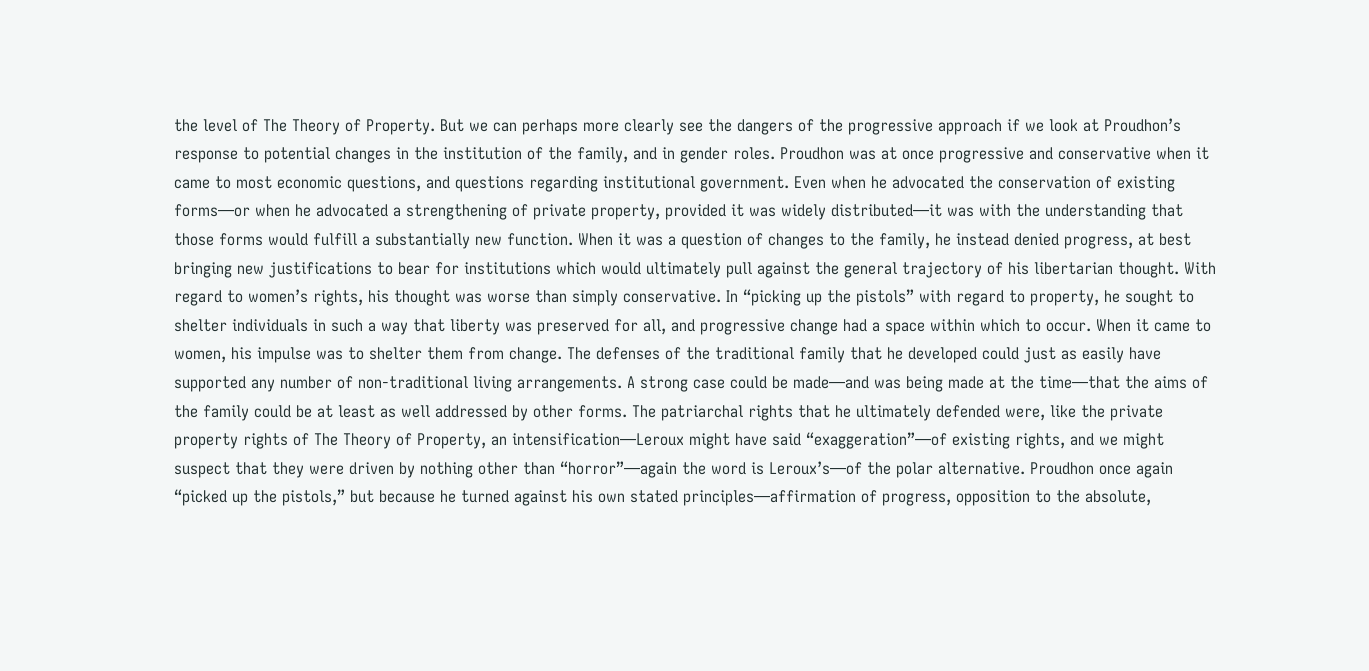the level of The Theory of Property. But we can perhaps more clearly see the dangers of the progressive approach if we look at Proudhon’s response to potential changes in the institution of the family, and in gender roles. Proudhon was at once progressive and conservative when it came to most economic questions, and questions regarding institutional government. Even when he advocated the conservation of existing forms—or when he advocated a strengthening of private property, provided it was widely distributed—it was with the understanding that those forms would fulfill a substantially new function. When it was a question of changes to the family, he instead denied progress, at best bringing new justifications to bear for institutions which would ultimately pull against the general trajectory of his libertarian thought. With regard to women’s rights, his thought was worse than simply conservative. In “picking up the pistols” with regard to property, he sought to shelter individuals in such a way that liberty was preserved for all, and progressive change had a space within which to occur. When it came to women, his impulse was to shelter them from change. The defenses of the traditional family that he developed could just as easily have supported any number of non-traditional living arrangements. A strong case could be made—and was being made at the time—that the aims of the family could be at least as well addressed by other forms. The patriarchal rights that he ultimately defended were, like the private property rights of The Theory of Property, an intensification—Leroux might have said “exaggeration”—of existing rights, and we might suspect that they were driven by nothing other than “horror”—again the word is Leroux’s—of the polar alternative. Proudhon once again “picked up the pistols,” but because he turned against his own stated principles—affirmation of progress, opposition to the absolute,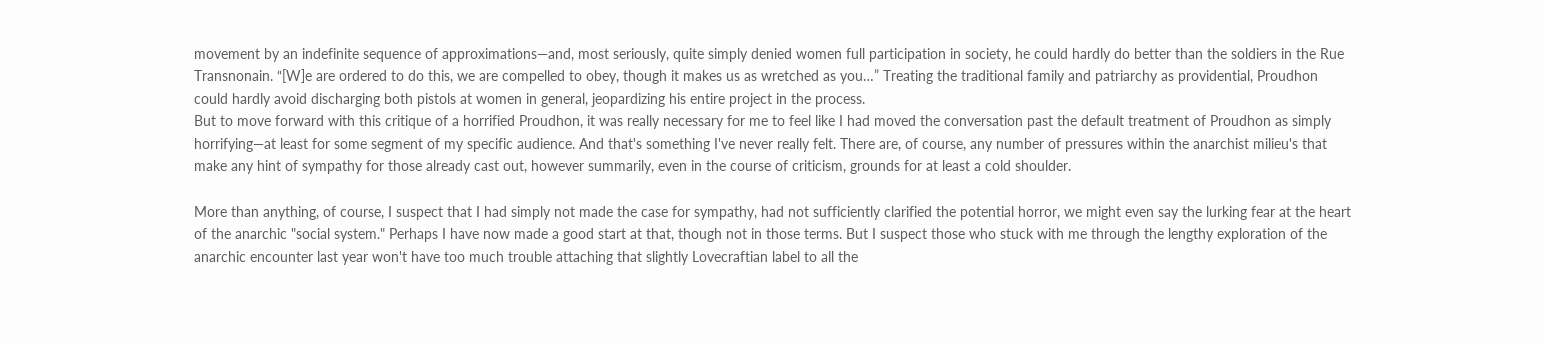movement by an indefinite sequence of approximations—and, most seriously, quite simply denied women full participation in society, he could hardly do better than the soldiers in the Rue Transnonain. “[W]e are ordered to do this, we are compelled to obey, though it makes us as wretched as you…” Treating the traditional family and patriarchy as providential, Proudhon could hardly avoid discharging both pistols at women in general, jeopardizing his entire project in the process.
But to move forward with this critique of a horrified Proudhon, it was really necessary for me to feel like I had moved the conversation past the default treatment of Proudhon as simply horrifying—at least for some segment of my specific audience. And that's something I've never really felt. There are, of course, any number of pressures within the anarchist milieu's that make any hint of sympathy for those already cast out, however summarily, even in the course of criticism, grounds for at least a cold shoulder.

More than anything, of course, I suspect that I had simply not made the case for sympathy, had not sufficiently clarified the potential horror, we might even say the lurking fear at the heart of the anarchic "social system." Perhaps I have now made a good start at that, though not in those terms. But I suspect those who stuck with me through the lengthy exploration of the anarchic encounter last year won't have too much trouble attaching that slightly Lovecraftian label to all the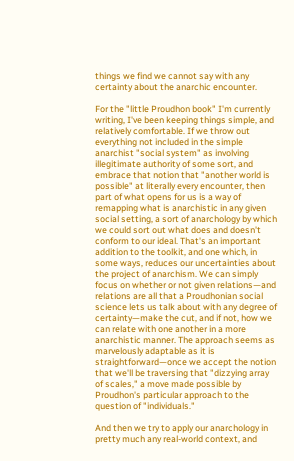things we find we cannot say with any certainty about the anarchic encounter.

For the "little Proudhon book" I'm currently writing, I've been keeping things simple, and relatively comfortable. If we throw out everything not included in the simple anarchist "social system" as involving illegitimate authority of some sort, and embrace that notion that "another world is possible" at literally every encounter, then part of what opens for us is a way of remapping what is anarchistic in any given social setting, a sort of anarchology by which we could sort out what does and doesn't conform to our ideal. That's an important addition to the toolkit, and one which, in some ways, reduces our uncertainties about the project of anarchism. We can simply focus on whether or not given relations—and relations are all that a Proudhonian social science lets us talk about with any degree of certainty—make the cut, and if not, how we can relate with one another in a more anarchistic manner. The approach seems as marvelously adaptable as it is straightforward—once we accept the notion that we'll be traversing that "dizzying array of scales," a move made possible by Proudhon's particular approach to the question of "individuals."

And then we try to apply our anarchology in pretty much any real-world context, and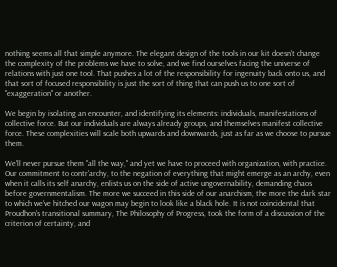nothing seems all that simple anymore. The elegant design of the tools in our kit doesn't change the complexity of the problems we have to solve, and we find ourselves facing the universe of relations with just one tool. That pushes a lot of the responsibility for ingenuity back onto us, and that sort of focused responsibility is just the sort of thing that can push us to one sort of "exaggeration" or another.

We begin by isolating an encounter, and identifying its elements: individuals, manifestations of collective force. But our individuals are always already groups, and themselves manifest collective force. These complexities will scale both upwards and downwards, just as far as we choose to pursue them.

We'll never pursue them "all the way," and yet we have to proceed with organization, with practice. Our commitment to contr'archy, to the negation of everything that might emerge as an archy, even when it calls its self anarchy, enlists us on the side of active ungovernability, demanding chaos before governmentalism. The more we succeed in this side of our anarchism, the more the dark star to which we've hitched our wagon may begin to look like a black hole. It is not coincidental that Proudhon's transitional summary, The Philosophy of Progress, took the form of a discussion of the criterion of certainty, and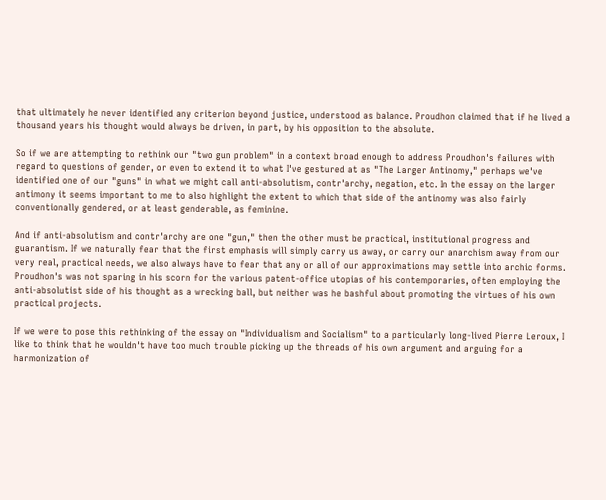that ultimately he never identified any criterion beyond justice, understood as balance. Proudhon claimed that if he lived a thousand years his thought would always be driven, in part, by his opposition to the absolute.

So if we are attempting to rethink our "two gun problem" in a context broad enough to address Proudhon's failures with regard to questions of gender, or even to extend it to what I've gestured at as "The Larger Antinomy," perhaps we've identified one of our "guns" in what we might call anti-absolutism, contr'archy, negation, etc. In the essay on the larger antimony it seems important to me to also highlight the extent to which that side of the antinomy was also fairly conventionally gendered, or at least genderable, as feminine.

And if anti-absolutism and contr'archy are one "gun," then the other must be practical, institutional progress and guarantism. If we naturally fear that the first emphasis will simply carry us away, or carry our anarchism away from our very real, practical needs, we also always have to fear that any or all of our approximations may settle into archic forms. Proudhon's was not sparing in his scorn for the various patent-office utopias of his contemporaries, often employing the anti-absolutist side of his thought as a wrecking ball, but neither was he bashful about promoting the virtues of his own practical projects.

If we were to pose this rethinking of the essay on "Individualism and Socialism" to a particularly long-lived Pierre Leroux, I like to think that he wouldn't have too much trouble picking up the threads of his own argument and arguing for a harmonization of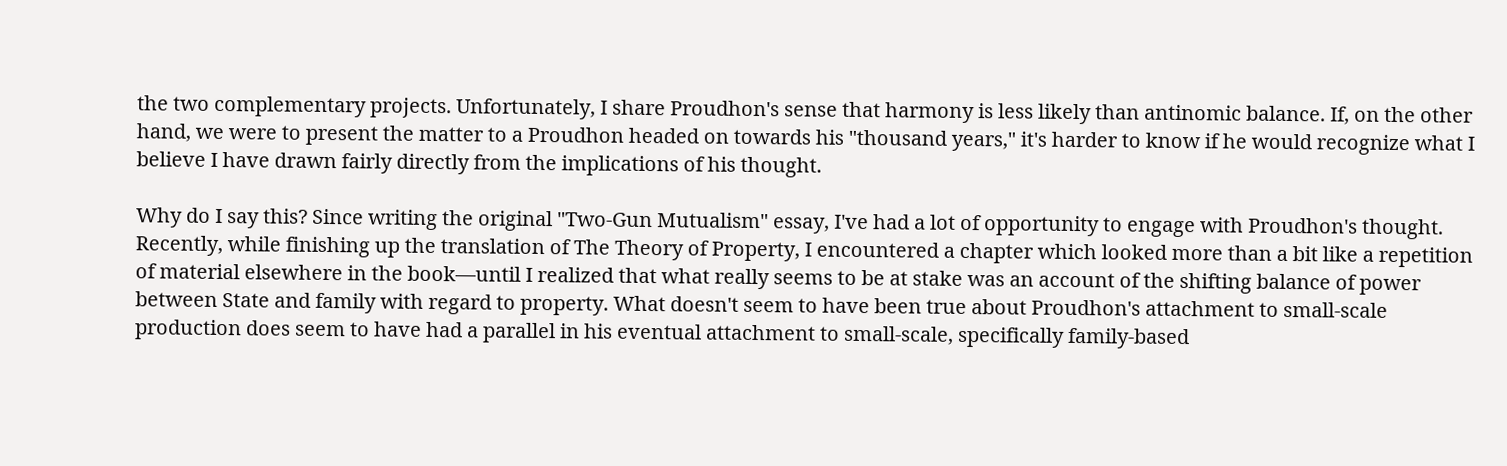the two complementary projects. Unfortunately, I share Proudhon's sense that harmony is less likely than antinomic balance. If, on the other hand, we were to present the matter to a Proudhon headed on towards his "thousand years," it's harder to know if he would recognize what I believe I have drawn fairly directly from the implications of his thought.

Why do I say this? Since writing the original "Two-Gun Mutualism" essay, I've had a lot of opportunity to engage with Proudhon's thought. Recently, while finishing up the translation of The Theory of Property, I encountered a chapter which looked more than a bit like a repetition of material elsewhere in the book—until I realized that what really seems to be at stake was an account of the shifting balance of power between State and family with regard to property. What doesn't seem to have been true about Proudhon's attachment to small-scale production does seem to have had a parallel in his eventual attachment to small-scale, specifically family-based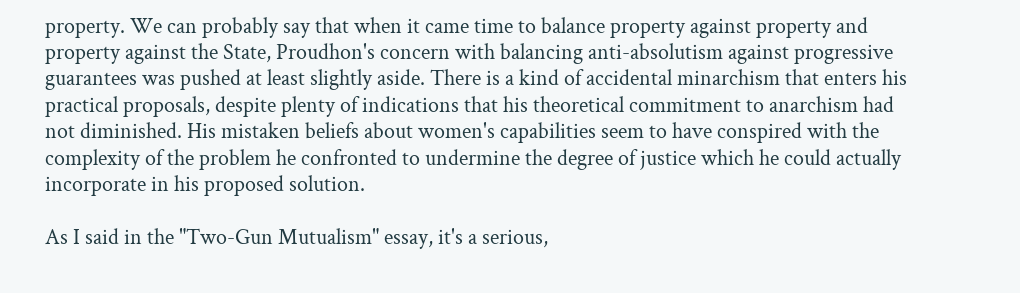property. We can probably say that when it came time to balance property against property and property against the State, Proudhon's concern with balancing anti-absolutism against progressive guarantees was pushed at least slightly aside. There is a kind of accidental minarchism that enters his practical proposals, despite plenty of indications that his theoretical commitment to anarchism had not diminished. His mistaken beliefs about women's capabilities seem to have conspired with the complexity of the problem he confronted to undermine the degree of justice which he could actually incorporate in his proposed solution.

As I said in the "Two-Gun Mutualism" essay, it's a serious,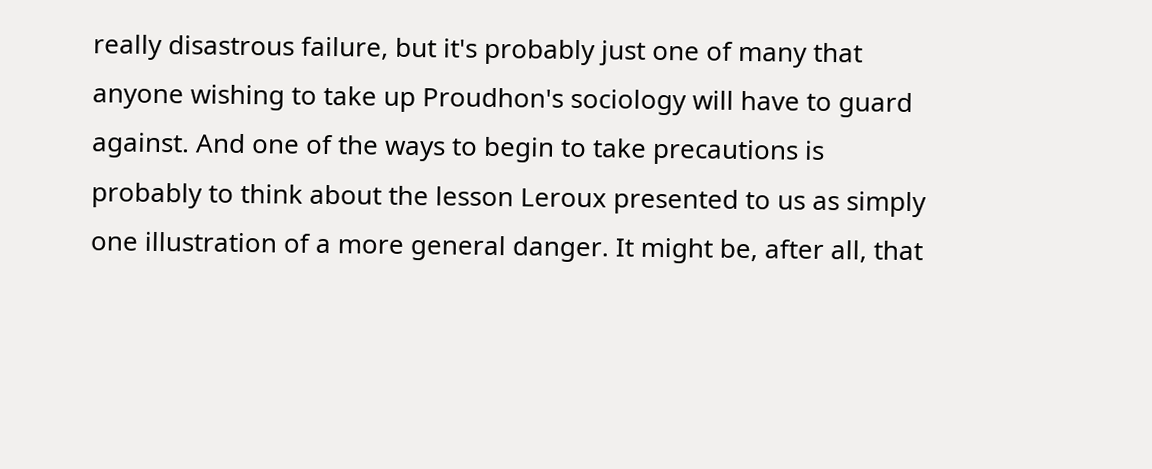really disastrous failure, but it's probably just one of many that anyone wishing to take up Proudhon's sociology will have to guard against. And one of the ways to begin to take precautions is probably to think about the lesson Leroux presented to us as simply one illustration of a more general danger. It might be, after all, that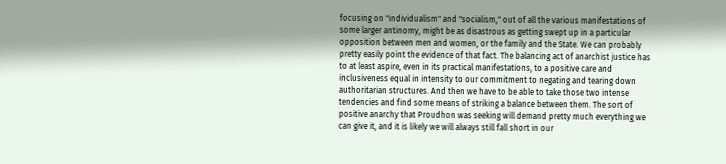focusing on "individualism" and "socialism," out of all the various manifestations of some larger antinomy, might be as disastrous as getting swept up in a particular opposition between men and women, or the family and the State. We can probably pretty easily point the evidence of that fact. The balancing act of anarchist justice has to at least aspire, even in its practical manifestations, to a positive care and inclusiveness equal in intensity to our commitment to negating and tearing down authoritarian structures. And then we have to be able to take those two intense tendencies and find some means of striking a balance between them. The sort of positive anarchy that Proudhon was seeking will demand pretty much everything we can give it, and it is likely we will always still fall short in our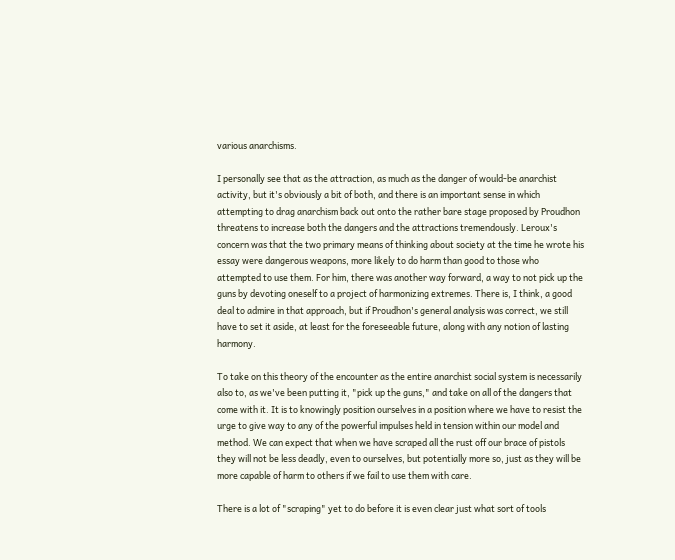various anarchisms.

I personally see that as the attraction, as much as the danger of would-be anarchist activity, but it's obviously a bit of both, and there is an important sense in which attempting to drag anarchism back out onto the rather bare stage proposed by Proudhon threatens to increase both the dangers and the attractions tremendously. Leroux's concern was that the two primary means of thinking about society at the time he wrote his essay were dangerous weapons, more likely to do harm than good to those who attempted to use them. For him, there was another way forward, a way to not pick up the guns by devoting oneself to a project of harmonizing extremes. There is, I think, a good deal to admire in that approach, but if Proudhon's general analysis was correct, we still have to set it aside, at least for the foreseeable future, along with any notion of lasting harmony.

To take on this theory of the encounter as the entire anarchist social system is necessarily also to, as we've been putting it, "pick up the guns," and take on all of the dangers that come with it. It is to knowingly position ourselves in a position where we have to resist the urge to give way to any of the powerful impulses held in tension within our model and method. We can expect that when we have scraped all the rust off our brace of pistols they will not be less deadly, even to ourselves, but potentially more so, just as they will be more capable of harm to others if we fail to use them with care.

There is a lot of "scraping" yet to do before it is even clear just what sort of tools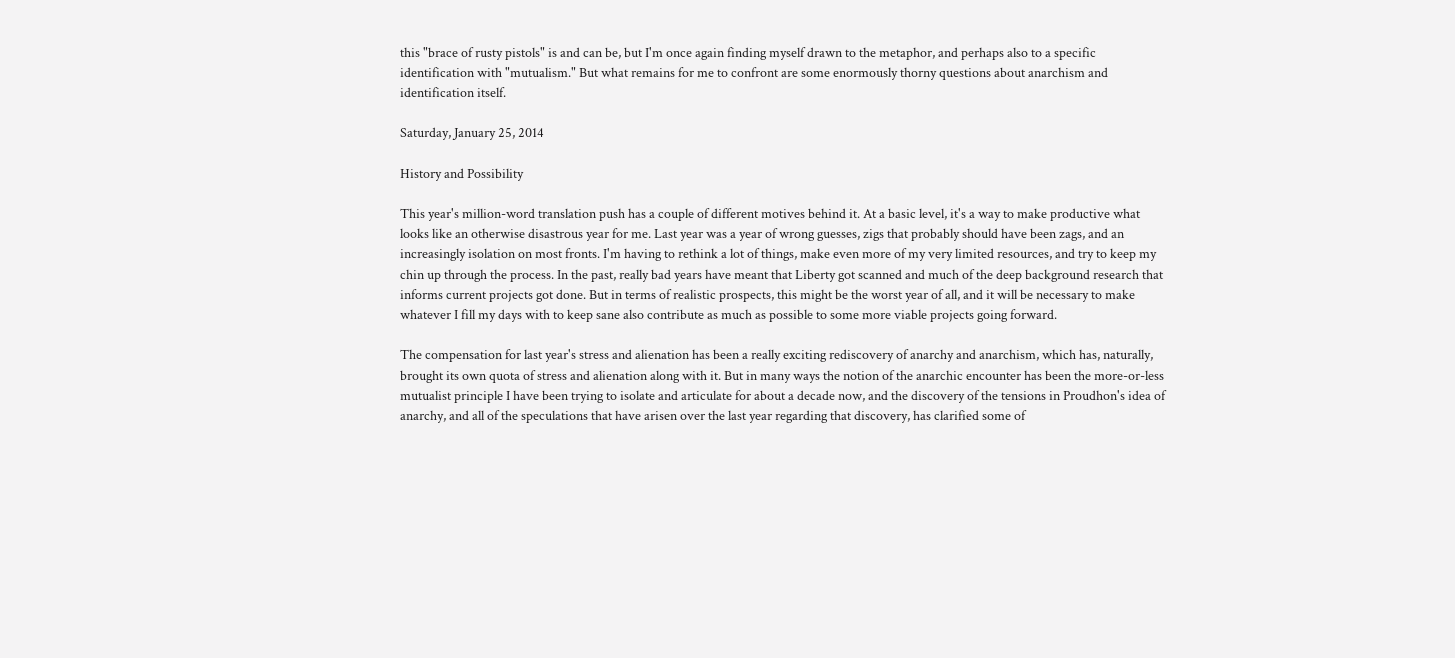this "brace of rusty pistols" is and can be, but I'm once again finding myself drawn to the metaphor, and perhaps also to a specific identification with "mutualism." But what remains for me to confront are some enormously thorny questions about anarchism and identification itself.

Saturday, January 25, 2014

History and Possibility

This year's million-word translation push has a couple of different motives behind it. At a basic level, it's a way to make productive what looks like an otherwise disastrous year for me. Last year was a year of wrong guesses, zigs that probably should have been zags, and an increasingly isolation on most fronts. I'm having to rethink a lot of things, make even more of my very limited resources, and try to keep my chin up through the process. In the past, really bad years have meant that Liberty got scanned and much of the deep background research that informs current projects got done. But in terms of realistic prospects, this might be the worst year of all, and it will be necessary to make whatever I fill my days with to keep sane also contribute as much as possible to some more viable projects going forward.

The compensation for last year's stress and alienation has been a really exciting rediscovery of anarchy and anarchism, which has, naturally, brought its own quota of stress and alienation along with it. But in many ways the notion of the anarchic encounter has been the more-or-less mutualist principle I have been trying to isolate and articulate for about a decade now, and the discovery of the tensions in Proudhon's idea of anarchy, and all of the speculations that have arisen over the last year regarding that discovery, has clarified some of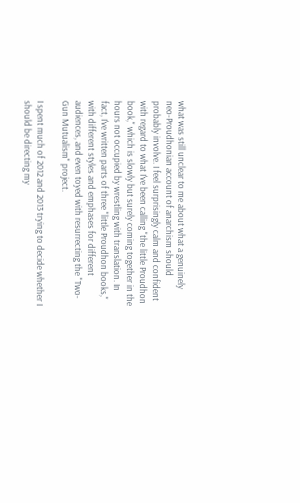what was still unclear to me about what a genuinely neo-Proudhonian account of anarchism should probably involve. I feel surprisingly calm and confident with regard to what I've been calling "the little Proudhon book," which is slowly but surely coming together in the hours not occupied by wrestling with translation. In fact, I've written parts of three "little Proudhon books," with different styles and emphases for different audiences, and even toyed with resurrecting the "Two-Gun Mutualism" project.

I spent much of 2012 and 2013 trying to decide whether I should be directing my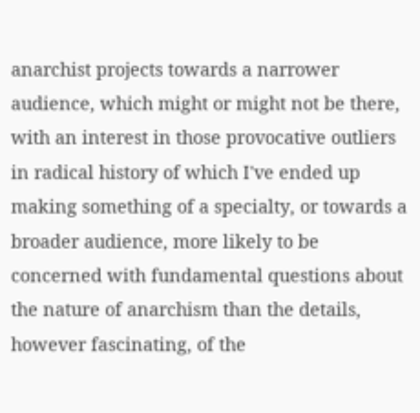anarchist projects towards a narrower audience, which might or might not be there, with an interest in those provocative outliers in radical history of which I've ended up making something of a specialty, or towards a broader audience, more likely to be concerned with fundamental questions about the nature of anarchism than the details, however fascinating, of the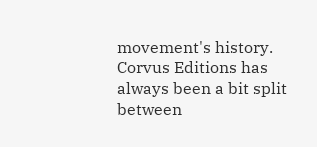movement's history. Corvus Editions has always been a bit split between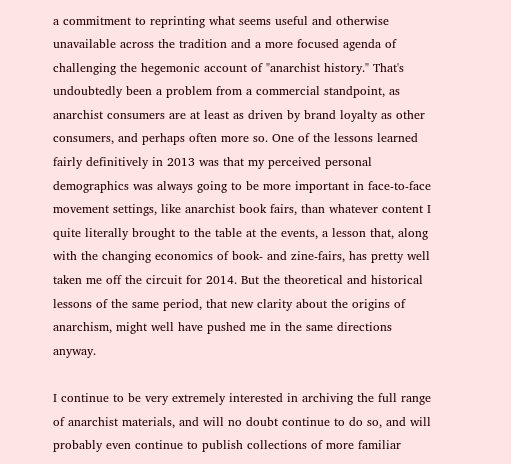a commitment to reprinting what seems useful and otherwise unavailable across the tradition and a more focused agenda of challenging the hegemonic account of "anarchist history." That's undoubtedly been a problem from a commercial standpoint, as anarchist consumers are at least as driven by brand loyalty as other consumers, and perhaps often more so. One of the lessons learned fairly definitively in 2013 was that my perceived personal demographics was always going to be more important in face-to-face movement settings, like anarchist book fairs, than whatever content I quite literally brought to the table at the events, a lesson that, along with the changing economics of book- and zine-fairs, has pretty well taken me off the circuit for 2014. But the theoretical and historical lessons of the same period, that new clarity about the origins of anarchism, might well have pushed me in the same directions anyway.

I continue to be very extremely interested in archiving the full range of anarchist materials, and will no doubt continue to do so, and will probably even continue to publish collections of more familiar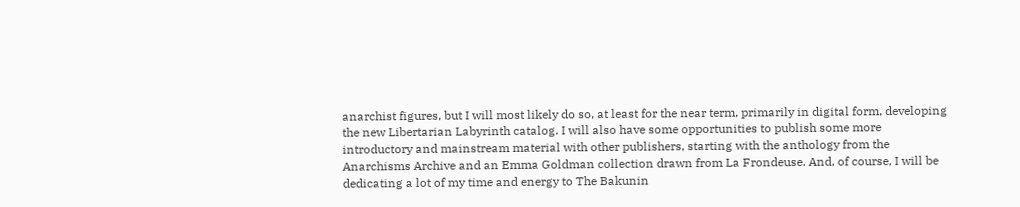anarchist figures, but I will most likely do so, at least for the near term, primarily in digital form, developing the new Libertarian Labyrinth catalog. I will also have some opportunities to publish some more introductory and mainstream material with other publishers, starting with the anthology from the Anarchisms Archive and an Emma Goldman collection drawn from La Frondeuse. And, of course, I will be dedicating a lot of my time and energy to The Bakunin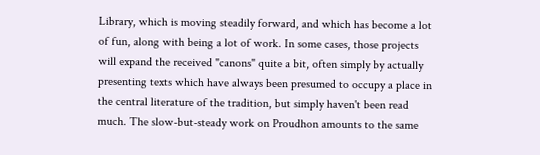Library, which is moving steadily forward, and which has become a lot of fun, along with being a lot of work. In some cases, those projects will expand the received "canons" quite a bit, often simply by actually presenting texts which have always been presumed to occupy a place in the central literature of the tradition, but simply haven't been read much. The slow-but-steady work on Proudhon amounts to the same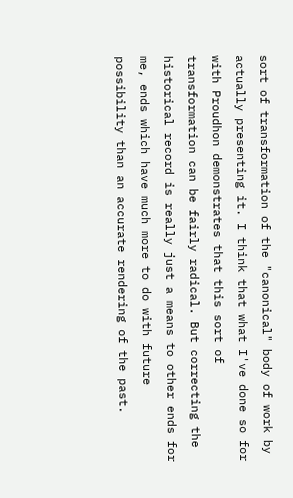sort of transformation of the "canonical" body of work by actually presenting it. I think that what I've done so for with Proudhon demonstrates that this sort of transformation can be fairly radical. But correcting the historical record is really just a means to other ends for me, ends which have much more to do with future possibility than an accurate rendering of the past.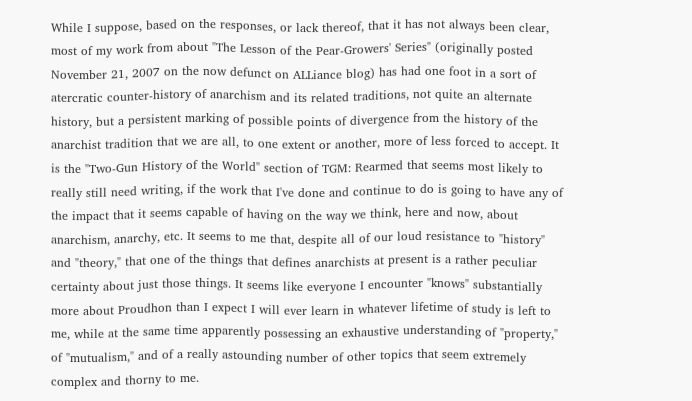While I suppose, based on the responses, or lack thereof, that it has not always been clear, most of my work from about "The Lesson of the Pear-Growers' Series" (originally posted November 21, 2007 on the now defunct on ALLiance blog) has had one foot in a sort of atercratic counter-history of anarchism and its related traditions, not quite an alternate history, but a persistent marking of possible points of divergence from the history of the anarchist tradition that we are all, to one extent or another, more of less forced to accept. It is the "Two-Gun History of the World" section of TGM: Rearmed that seems most likely to really still need writing, if the work that I've done and continue to do is going to have any of the impact that it seems capable of having on the way we think, here and now, about anarchism, anarchy, etc. It seems to me that, despite all of our loud resistance to "history" and "theory," that one of the things that defines anarchists at present is a rather peculiar certainty about just those things. It seems like everyone I encounter "knows" substantially more about Proudhon than I expect I will ever learn in whatever lifetime of study is left to me, while at the same time apparently possessing an exhaustive understanding of "property," of "mutualism," and of a really astounding number of other topics that seem extremely complex and thorny to me.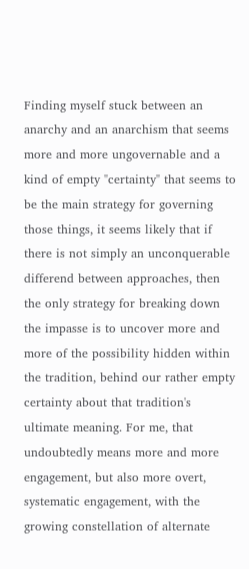Finding myself stuck between an anarchy and an anarchism that seems more and more ungovernable and a kind of empty "certainty" that seems to be the main strategy for governing those things, it seems likely that if there is not simply an unconquerable differend between approaches, then the only strategy for breaking down the impasse is to uncover more and more of the possibility hidden within the tradition, behind our rather empty certainty about that tradition's ultimate meaning. For me, that undoubtedly means more and more engagement, but also more overt, systematic engagement, with the growing constellation of alternate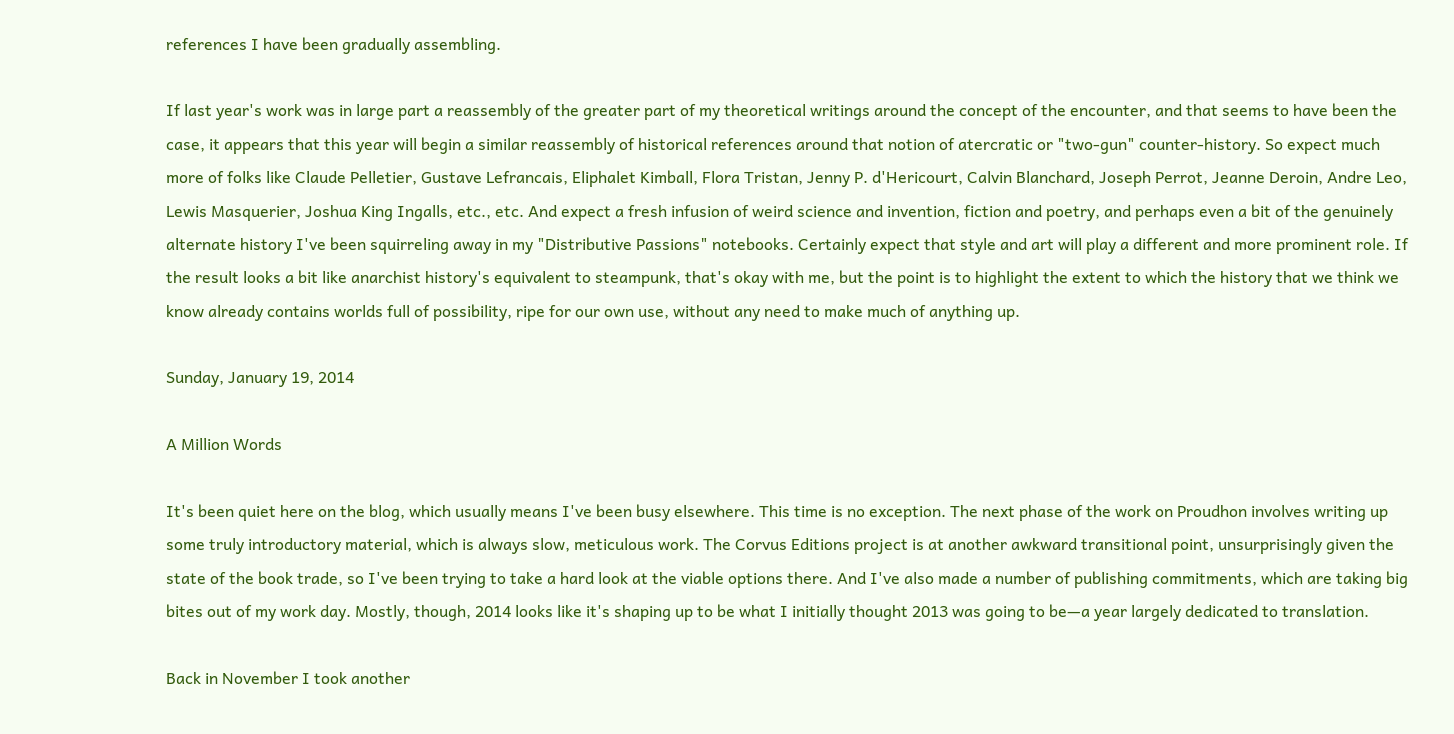references I have been gradually assembling.

If last year's work was in large part a reassembly of the greater part of my theoretical writings around the concept of the encounter, and that seems to have been the case, it appears that this year will begin a similar reassembly of historical references around that notion of atercratic or "two-gun" counter-history. So expect much more of folks like Claude Pelletier, Gustave Lefrancais, Eliphalet Kimball, Flora Tristan, Jenny P. d'Hericourt, Calvin Blanchard, Joseph Perrot, Jeanne Deroin, Andre Leo, Lewis Masquerier, Joshua King Ingalls, etc., etc. And expect a fresh infusion of weird science and invention, fiction and poetry, and perhaps even a bit of the genuinely alternate history I've been squirreling away in my "Distributive Passions" notebooks. Certainly expect that style and art will play a different and more prominent role. If the result looks a bit like anarchist history's equivalent to steampunk, that's okay with me, but the point is to highlight the extent to which the history that we think we know already contains worlds full of possibility, ripe for our own use, without any need to make much of anything up.

Sunday, January 19, 2014

A Million Words

It's been quiet here on the blog, which usually means I've been busy elsewhere. This time is no exception. The next phase of the work on Proudhon involves writing up some truly introductory material, which is always slow, meticulous work. The Corvus Editions project is at another awkward transitional point, unsurprisingly given the state of the book trade, so I've been trying to take a hard look at the viable options there. And I've also made a number of publishing commitments, which are taking big bites out of my work day. Mostly, though, 2014 looks like it's shaping up to be what I initially thought 2013 was going to be—a year largely dedicated to translation.

Back in November I took another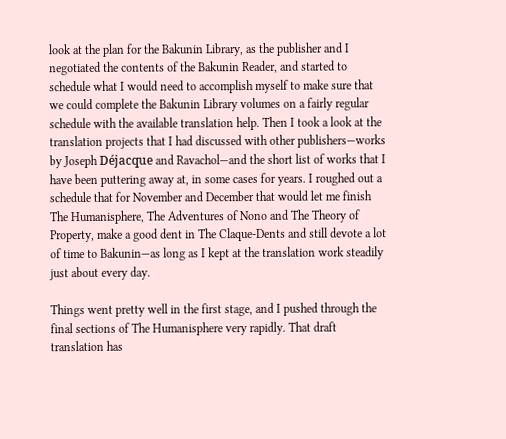look at the plan for the Bakunin Library, as the publisher and I negotiated the contents of the Bakunin Reader, and started to schedule what I would need to accomplish myself to make sure that we could complete the Bakunin Library volumes on a fairly regular schedule with the available translation help. Then I took a look at the translation projects that I had discussed with other publishers—works by Joseph Déjacque and Ravachol—and the short list of works that I have been puttering away at, in some cases for years. I roughed out a schedule that for November and December that would let me finish The Humanisphere, The Adventures of Nono and The Theory of Property, make a good dent in The Claque-Dents and still devote a lot of time to Bakunin—as long as I kept at the translation work steadily just about every day.

Things went pretty well in the first stage, and I pushed through the final sections of The Humanisphere very rapidly. That draft translation has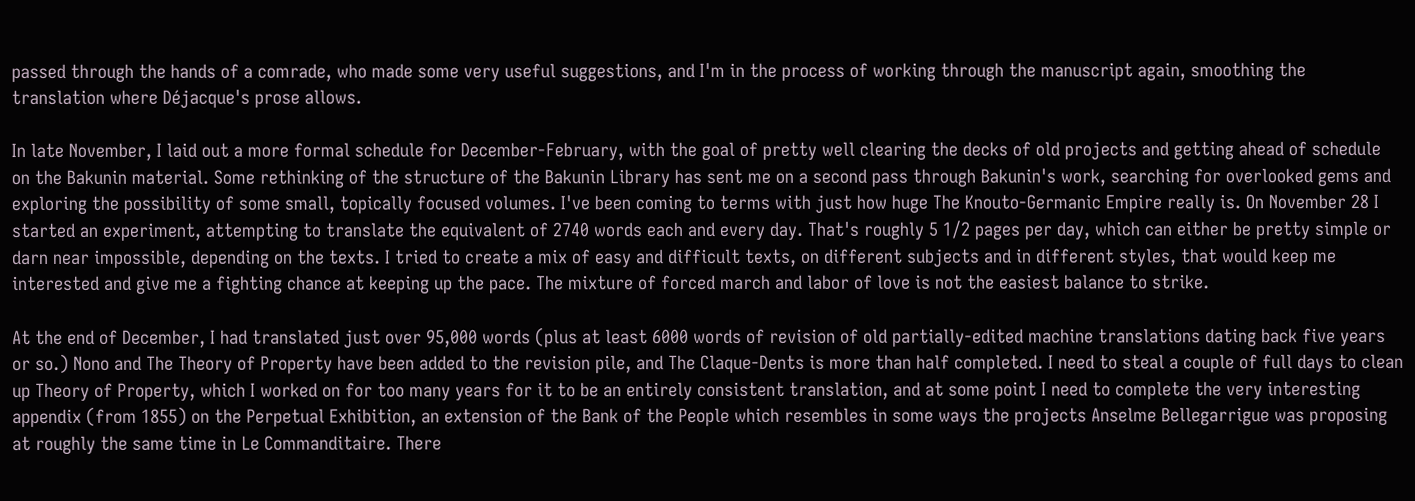passed through the hands of a comrade, who made some very useful suggestions, and I'm in the process of working through the manuscript again, smoothing the translation where Déjacque's prose allows.

In late November, I laid out a more formal schedule for December-February, with the goal of pretty well clearing the decks of old projects and getting ahead of schedule on the Bakunin material. Some rethinking of the structure of the Bakunin Library has sent me on a second pass through Bakunin's work, searching for overlooked gems and exploring the possibility of some small, topically focused volumes. I've been coming to terms with just how huge The Knouto-Germanic Empire really is. On November 28 I started an experiment, attempting to translate the equivalent of 2740 words each and every day. That's roughly 5 1/2 pages per day, which can either be pretty simple or darn near impossible, depending on the texts. I tried to create a mix of easy and difficult texts, on different subjects and in different styles, that would keep me interested and give me a fighting chance at keeping up the pace. The mixture of forced march and labor of love is not the easiest balance to strike.

At the end of December, I had translated just over 95,000 words (plus at least 6000 words of revision of old partially-edited machine translations dating back five years or so.) Nono and The Theory of Property have been added to the revision pile, and The Claque-Dents is more than half completed. I need to steal a couple of full days to clean up Theory of Property, which I worked on for too many years for it to be an entirely consistent translation, and at some point I need to complete the very interesting appendix (from 1855) on the Perpetual Exhibition, an extension of the Bank of the People which resembles in some ways the projects Anselme Bellegarrigue was proposing at roughly the same time in Le Commanditaire. There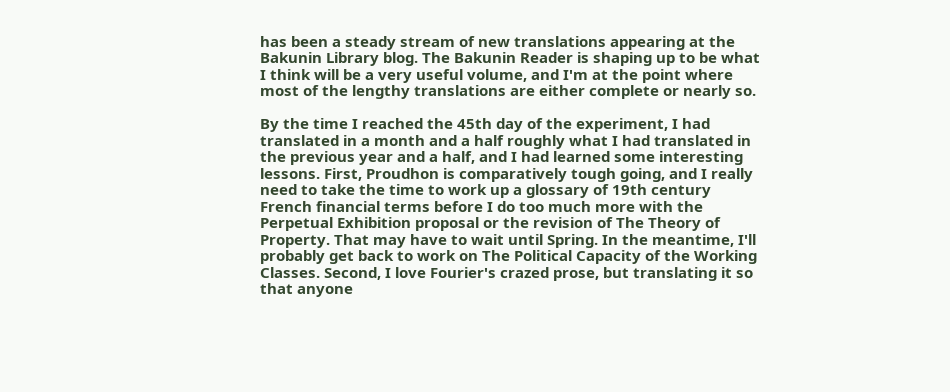has been a steady stream of new translations appearing at the Bakunin Library blog. The Bakunin Reader is shaping up to be what I think will be a very useful volume, and I'm at the point where most of the lengthy translations are either complete or nearly so.

By the time I reached the 45th day of the experiment, I had translated in a month and a half roughly what I had translated in the previous year and a half, and I had learned some interesting lessons. First, Proudhon is comparatively tough going, and I really need to take the time to work up a glossary of 19th century French financial terms before I do too much more with the Perpetual Exhibition proposal or the revision of The Theory of Property. That may have to wait until Spring. In the meantime, I'll probably get back to work on The Political Capacity of the Working Classes. Second, I love Fourier's crazed prose, but translating it so that anyone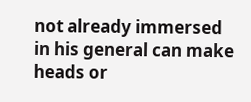not already immersed in his general can make heads or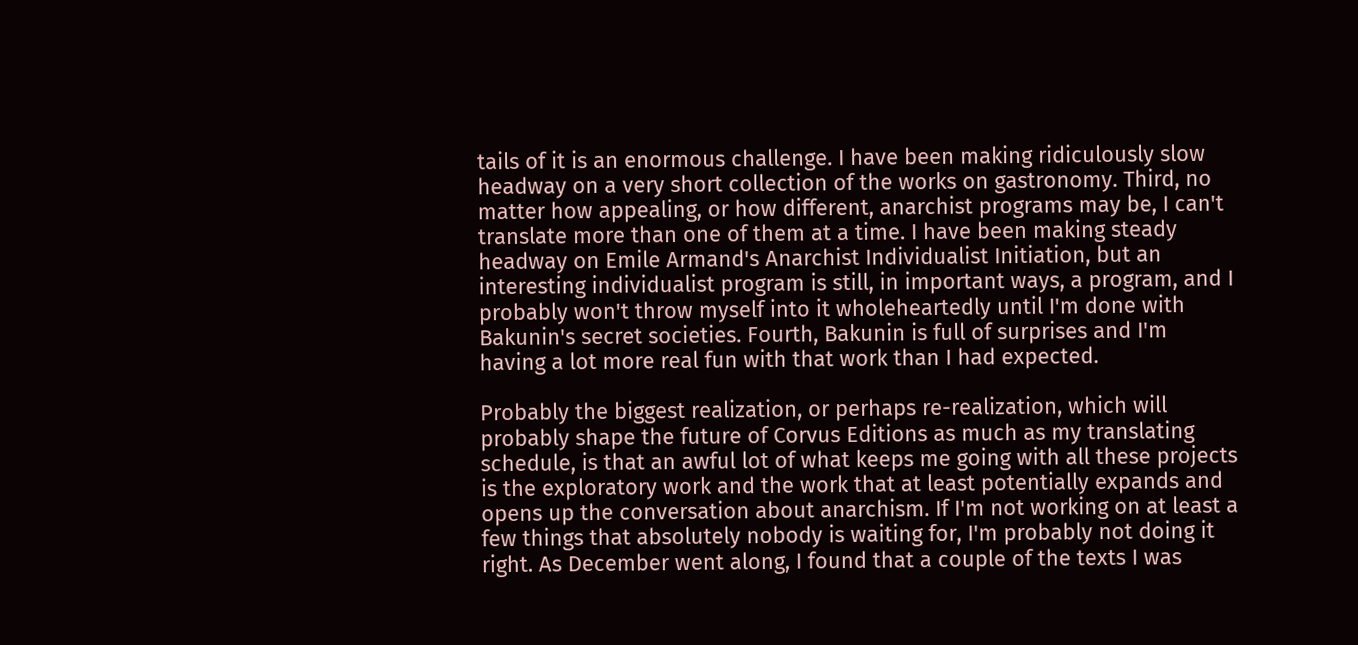tails of it is an enormous challenge. I have been making ridiculously slow headway on a very short collection of the works on gastronomy. Third, no matter how appealing, or how different, anarchist programs may be, I can't translate more than one of them at a time. I have been making steady headway on Emile Armand's Anarchist Individualist Initiation, but an interesting individualist program is still, in important ways, a program, and I probably won't throw myself into it wholeheartedly until I'm done with Bakunin's secret societies. Fourth, Bakunin is full of surprises and I'm having a lot more real fun with that work than I had expected.

Probably the biggest realization, or perhaps re-realization, which will probably shape the future of Corvus Editions as much as my translating schedule, is that an awful lot of what keeps me going with all these projects is the exploratory work and the work that at least potentially expands and opens up the conversation about anarchism. If I'm not working on at least a few things that absolutely nobody is waiting for, I'm probably not doing it right. As December went along, I found that a couple of the texts I was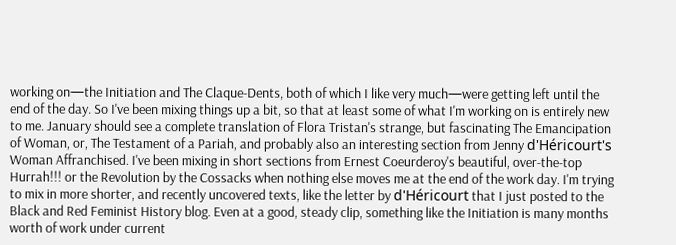working on—the Initiation and The Claque-Dents, both of which I like very much—were getting left until the end of the day. So I've been mixing things up a bit, so that at least some of what I'm working on is entirely new to me. January should see a complete translation of Flora Tristan's strange, but fascinating The Emancipation of Woman, or, The Testament of a Pariah, and probably also an interesting section from Jenny d'Héricourt's Woman Affranchised. I've been mixing in short sections from Ernest Coeurderoy's beautiful, over-the-top Hurrah!!! or the Revolution by the Cossacks when nothing else moves me at the end of the work day. I'm trying to mix in more shorter, and recently uncovered texts, like the letter by d'Héricourt that I just posted to the Black and Red Feminist History blog. Even at a good, steady clip, something like the Initiation is many months worth of work under current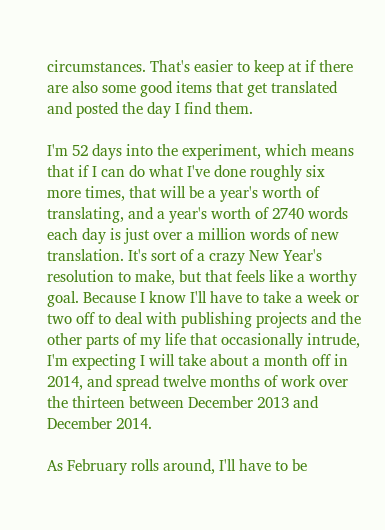circumstances. That's easier to keep at if there are also some good items that get translated and posted the day I find them.

I'm 52 days into the experiment, which means that if I can do what I've done roughly six more times, that will be a year's worth of translating, and a year's worth of 2740 words each day is just over a million words of new translation. It's sort of a crazy New Year's resolution to make, but that feels like a worthy goal. Because I know I'll have to take a week or two off to deal with publishing projects and the other parts of my life that occasionally intrude, I'm expecting I will take about a month off in 2014, and spread twelve months of work over the thirteen between December 2013 and December 2014.

As February rolls around, I'll have to be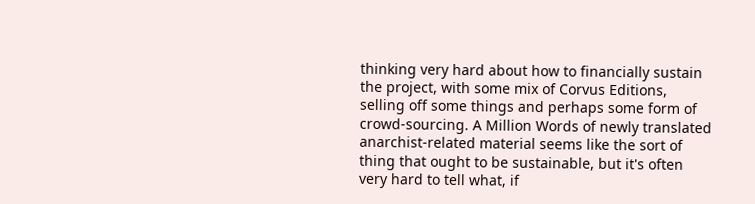thinking very hard about how to financially sustain the project, with some mix of Corvus Editions, selling off some things and perhaps some form of crowd-sourcing. A Million Words of newly translated anarchist-related material seems like the sort of thing that ought to be sustainable, but it's often very hard to tell what, if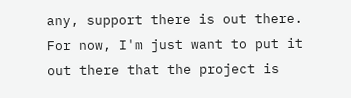any, support there is out there. For now, I'm just want to put it out there that the project is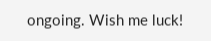ongoing. Wish me luck!